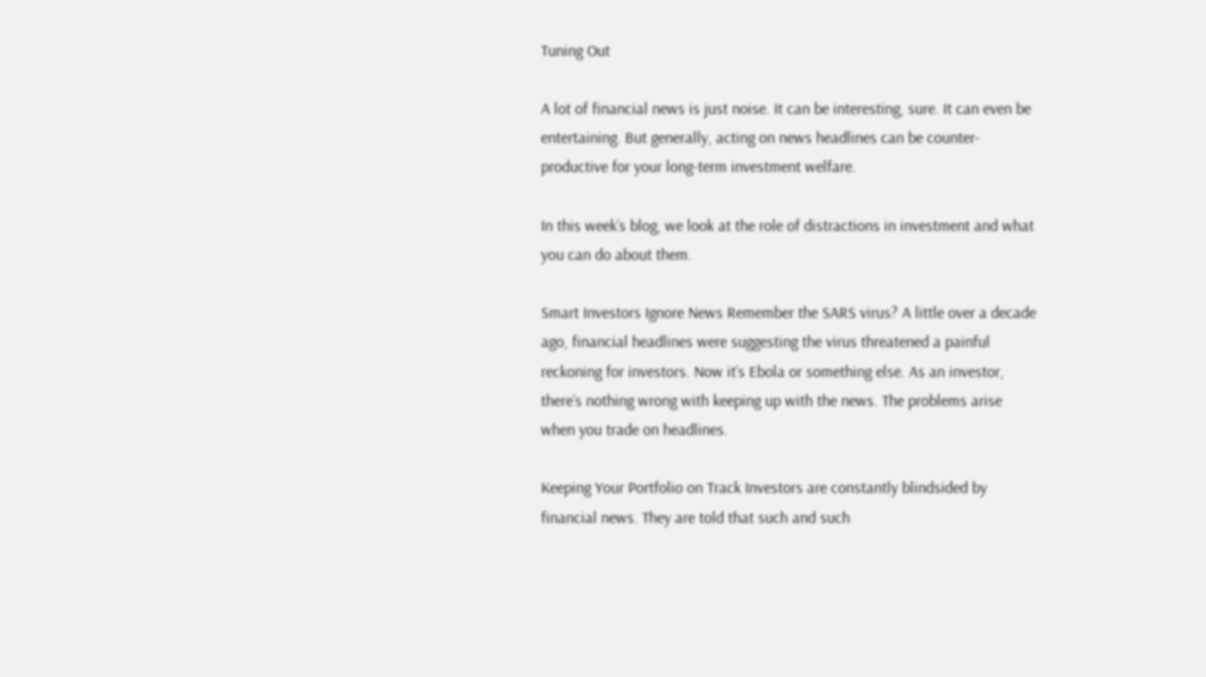Tuning Out

A lot of financial news is just noise. It can be interesting, sure. It can even be entertaining. But generally, acting on news headlines can be counter-productive for your long-term investment welfare.

In this week’s blog, we look at the role of distractions in investment and what you can do about them.

Smart Investors Ignore News Remember the SARS virus? A little over a decade ago, financial headlines were suggesting the virus threatened a painful reckoning for investors. Now it’s Ebola or something else. As an investor, there’s nothing wrong with keeping up with the news. The problems arise when you trade on headlines.

Keeping Your Portfolio on Track Investors are constantly blindsided by financial news. They are told that such and such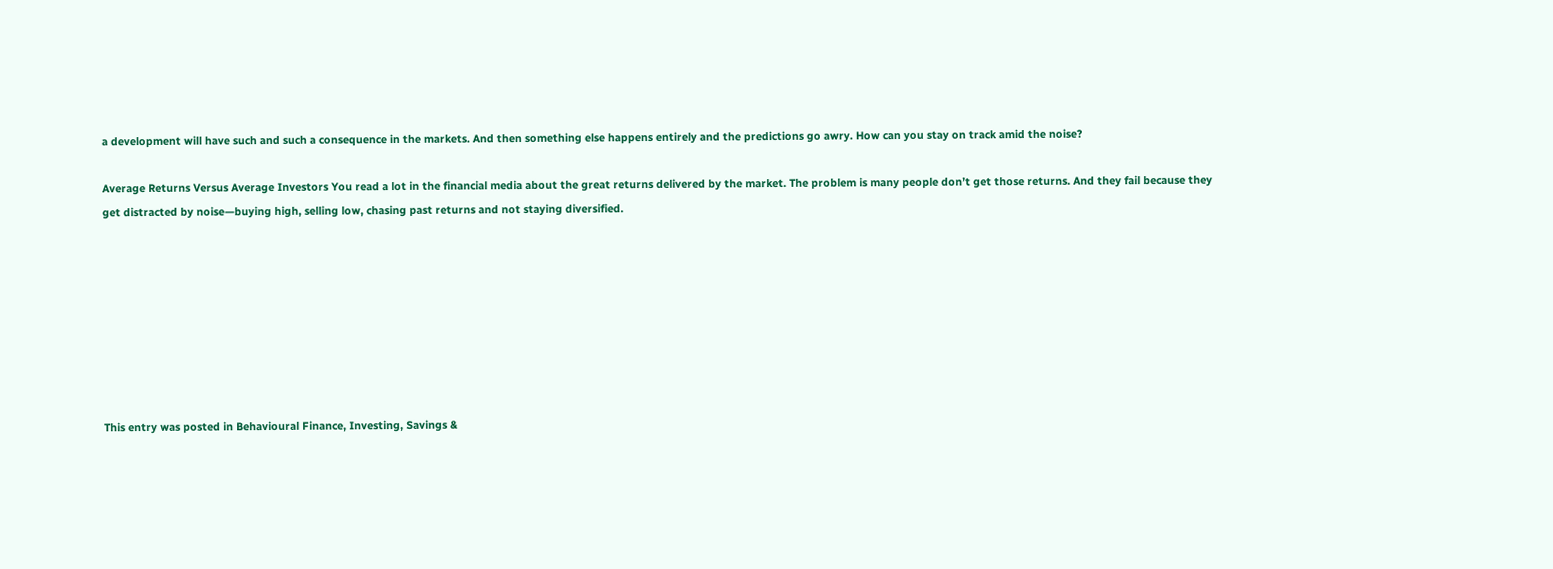a development will have such and such a consequence in the markets. And then something else happens entirely and the predictions go awry. How can you stay on track amid the noise?

Average Returns Versus Average Investors You read a lot in the financial media about the great returns delivered by the market. The problem is many people don’t get those returns. And they fail because they get distracted by noise—buying high, selling low, chasing past returns and not staying diversified.








This entry was posted in Behavioural Finance, Investing, Savings &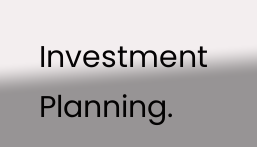Investment Planning.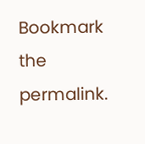Bookmark the permalink.